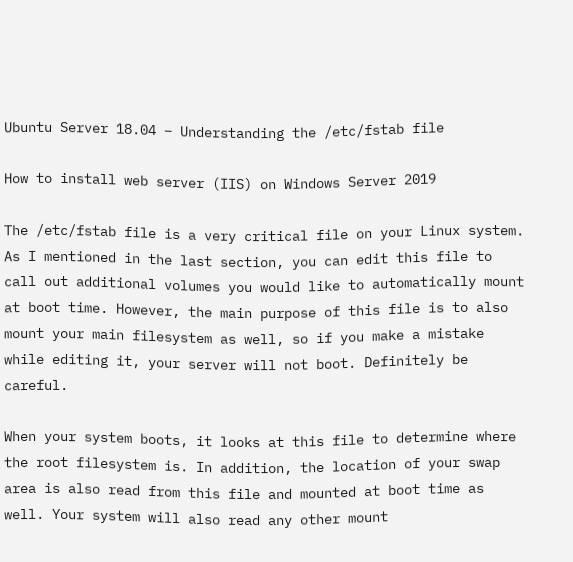Ubuntu Server 18.04 – Understanding the /etc/fstab file

How to install web server (IIS) on Windows Server 2019

The /etc/fstab file is a very critical file on your Linux system. As I mentioned in the last section, you can edit this file to call out additional volumes you would like to automatically mount at boot time. However, the main purpose of this file is to also mount your main filesystem as well, so if you make a mistake while editing it, your server will not boot. Definitely be careful.

When your system boots, it looks at this file to determine where the root filesystem is. In addition, the location of your swap area is also read from this file and mounted at boot time as well. Your system will also read any other mount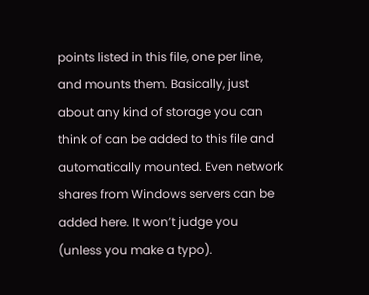points listed in this file, one per line, and mounts them. Basically, just about any kind of storage you can think of can be added to this file and automatically mounted. Even network shares from Windows servers can be added here. It won’t judge you (unless you make a typo).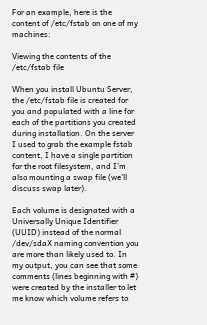For an example, here is the content of /etc/fstab on one of my machines:

Viewing the contents of the /etc/fstab file

When you install Ubuntu Server, the /etc/fstab file is created for you and populated with a line for each of the partitions you created during installation. On the server I used to grab the example fstab content, I have a single partition for the root filesystem, and I’m also mounting a swap file (we’ll discuss swap later).

Each volume is designated with a Universally Unique Identifier (UUID) instead of the normal /dev/sdaX naming convention you are more than likely used to. In my output, you can see that some comments (lines beginning with #) were created by the installer to let me know which volume refers to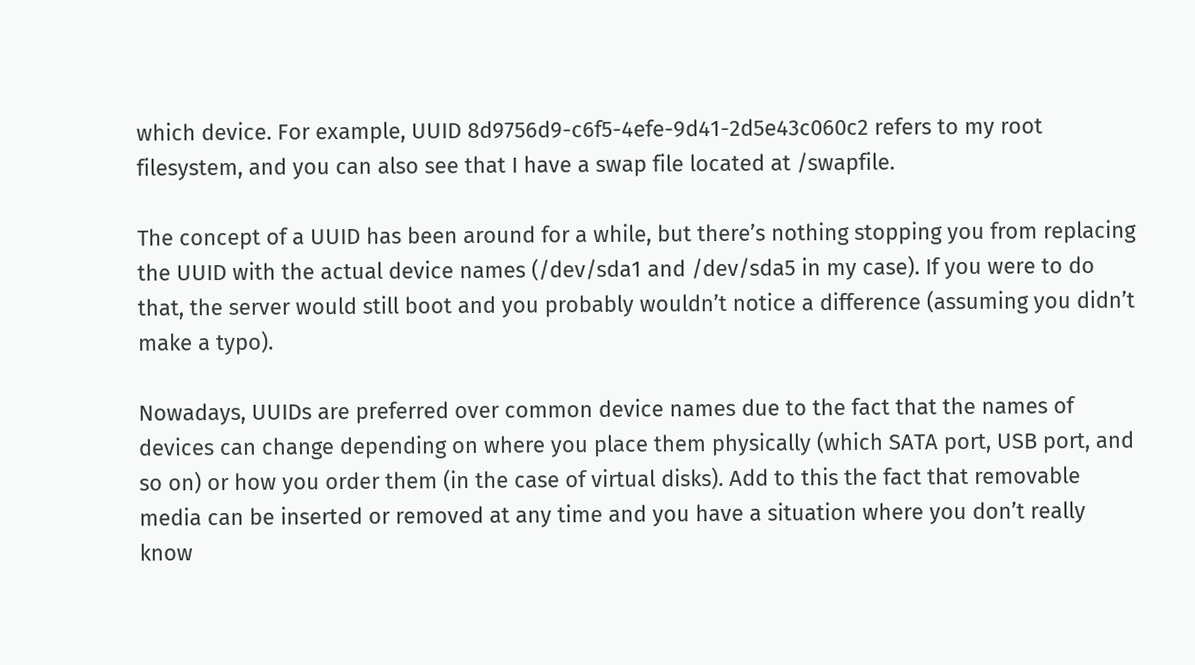which device. For example, UUID 8d9756d9-c6f5-4efe-9d41-2d5e43c060c2 refers to my root filesystem, and you can also see that I have a swap file located at /swapfile.

The concept of a UUID has been around for a while, but there’s nothing stopping you from replacing the UUID with the actual device names (/dev/sda1 and /dev/sda5 in my case). If you were to do that, the server would still boot and you probably wouldn’t notice a difference (assuming you didn’t make a typo).

Nowadays, UUIDs are preferred over common device names due to the fact that the names of devices can change depending on where you place them physically (which SATA port, USB port, and so on) or how you order them (in the case of virtual disks). Add to this the fact that removable media can be inserted or removed at any time and you have a situation where you don’t really know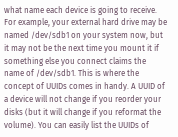what name each device is going to receive. For example, your external hard drive may be named /dev/sdb1 on your system now, but it may not be the next time you mount it if something else you connect claims the name of /dev/sdb1. This is where the concept of UUIDs comes in handy. A UUID of a device will not change if you reorder your disks (but it will change if you reformat the volume). You can easily list the UUIDs of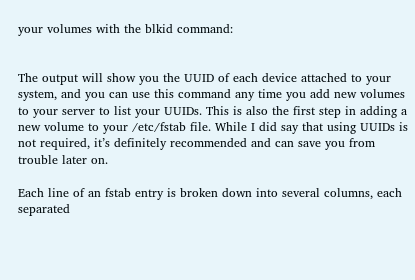your volumes with the blkid command:


The output will show you the UUID of each device attached to your system, and you can use this command any time you add new volumes to your server to list your UUIDs. This is also the first step in adding a new volume to your /etc/fstab file. While I did say that using UUIDs is not required, it’s definitely recommended and can save you from trouble later on.

Each line of an fstab entry is broken down into several columns, each separated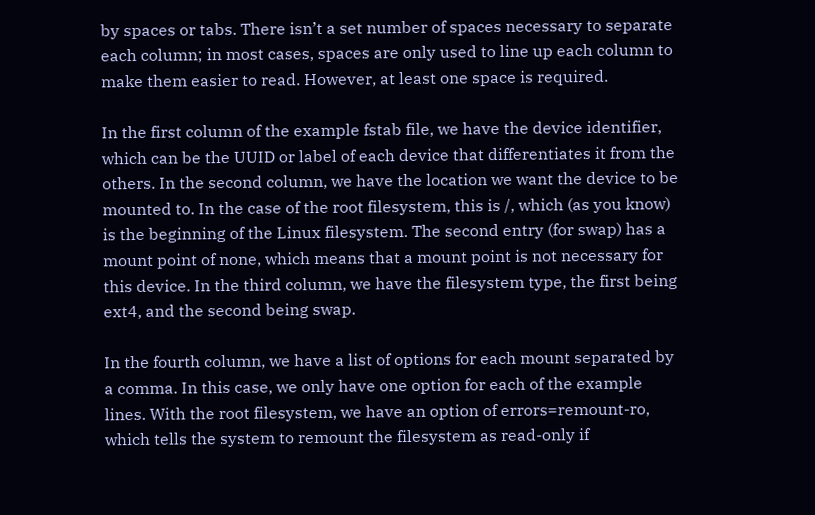by spaces or tabs. There isn’t a set number of spaces necessary to separate each column; in most cases, spaces are only used to line up each column to make them easier to read. However, at least one space is required.

In the first column of the example fstab file, we have the device identifier, which can be the UUID or label of each device that differentiates it from the others. In the second column, we have the location we want the device to be mounted to. In the case of the root filesystem, this is /, which (as you know) is the beginning of the Linux filesystem. The second entry (for swap) has a mount point of none, which means that a mount point is not necessary for this device. In the third column, we have the filesystem type, the first being ext4, and the second being swap.

In the fourth column, we have a list of options for each mount separated by a comma. In this case, we only have one option for each of the example lines. With the root filesystem, we have an option of errors=remount-ro, which tells the system to remount the filesystem as read-only if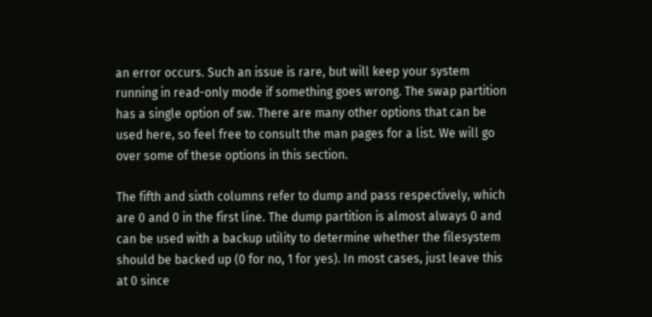an error occurs. Such an issue is rare, but will keep your system running in read-only mode if something goes wrong. The swap partition has a single option of sw. There are many other options that can be used here, so feel free to consult the man pages for a list. We will go over some of these options in this section.

The fifth and sixth columns refer to dump and pass respectively, which are 0 and 0 in the first line. The dump partition is almost always 0 and can be used with a backup utility to determine whether the filesystem should be backed up (0 for no, 1 for yes). In most cases, just leave this at 0 since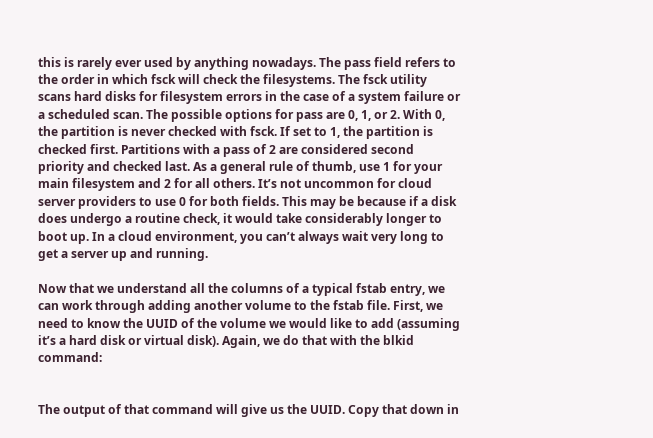this is rarely ever used by anything nowadays. The pass field refers to the order in which fsck will check the filesystems. The fsck utility scans hard disks for filesystem errors in the case of a system failure or a scheduled scan. The possible options for pass are 0, 1, or 2. With 0, the partition is never checked with fsck. If set to 1, the partition is checked first. Partitions with a pass of 2 are considered second priority and checked last. As a general rule of thumb, use 1 for your main filesystem and 2 for all others. It’s not uncommon for cloud server providers to use 0 for both fields. This may be because if a disk does undergo a routine check, it would take considerably longer to boot up. In a cloud environment, you can’t always wait very long to get a server up and running.

Now that we understand all the columns of a typical fstab entry, we can work through adding another volume to the fstab file. First, we need to know the UUID of the volume we would like to add (assuming it’s a hard disk or virtual disk). Again, we do that with the blkid command:


The output of that command will give us the UUID. Copy that down in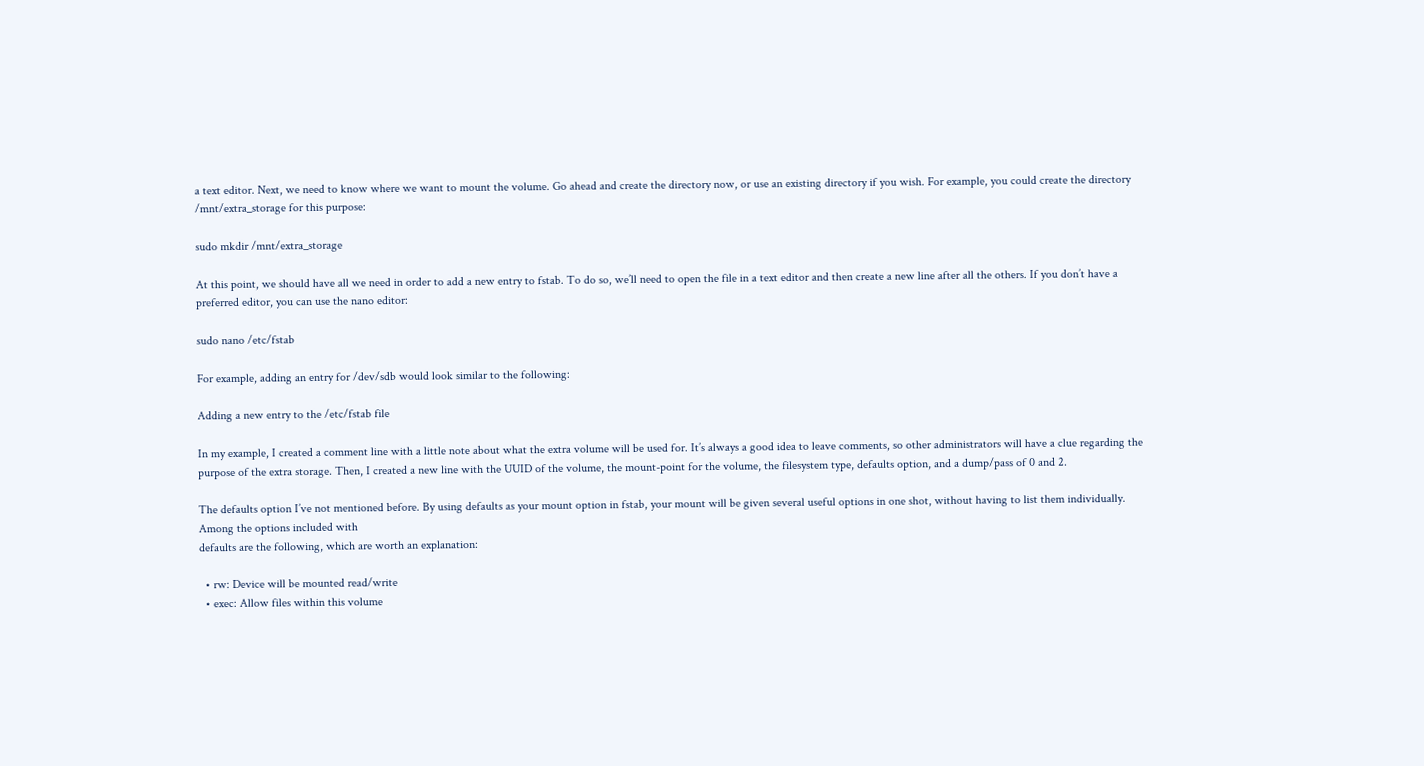a text editor. Next, we need to know where we want to mount the volume. Go ahead and create the directory now, or use an existing directory if you wish. For example, you could create the directory /mnt/extra_storage for this purpose:

sudo mkdir /mnt/extra_storage

At this point, we should have all we need in order to add a new entry to fstab. To do so, we’ll need to open the file in a text editor and then create a new line after all the others. If you don’t have a preferred editor, you can use the nano editor:

sudo nano /etc/fstab

For example, adding an entry for /dev/sdb would look similar to the following:

Adding a new entry to the /etc/fstab file

In my example, I created a comment line with a little note about what the extra volume will be used for. It’s always a good idea to leave comments, so other administrators will have a clue regarding the purpose of the extra storage. Then, I created a new line with the UUID of the volume, the mount-point for the volume, the filesystem type, defaults option, and a dump/pass of 0 and 2.

The defaults option I’ve not mentioned before. By using defaults as your mount option in fstab, your mount will be given several useful options in one shot, without having to list them individually. Among the options included with
defaults are the following, which are worth an explanation:

  • rw: Device will be mounted read/write
  • exec: Allow files within this volume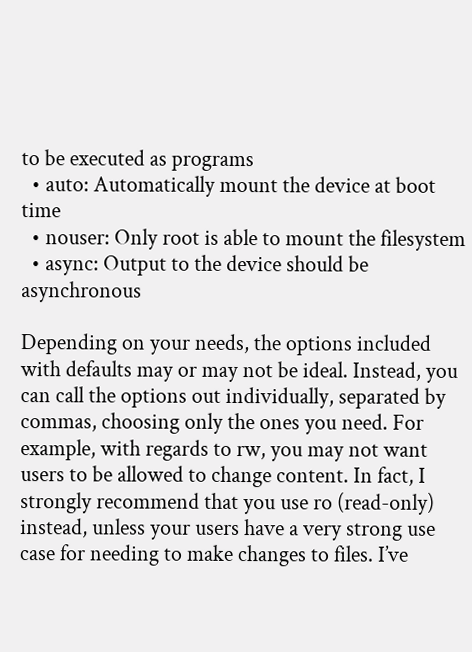to be executed as programs
  • auto: Automatically mount the device at boot time
  • nouser: Only root is able to mount the filesystem
  • async: Output to the device should be asynchronous

Depending on your needs, the options included with defaults may or may not be ideal. Instead, you can call the options out individually, separated by commas, choosing only the ones you need. For example, with regards to rw, you may not want users to be allowed to change content. In fact, I strongly recommend that you use ro (read-only) instead, unless your users have a very strong use case for needing to make changes to files. I’ve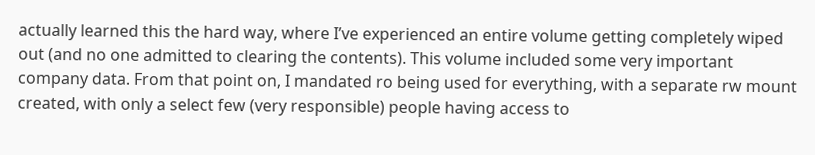actually learned this the hard way, where I’ve experienced an entire volume getting completely wiped out (and no one admitted to clearing the contents). This volume included some very important company data. From that point on, I mandated ro being used for everything, with a separate rw mount created, with only a select few (very responsible) people having access to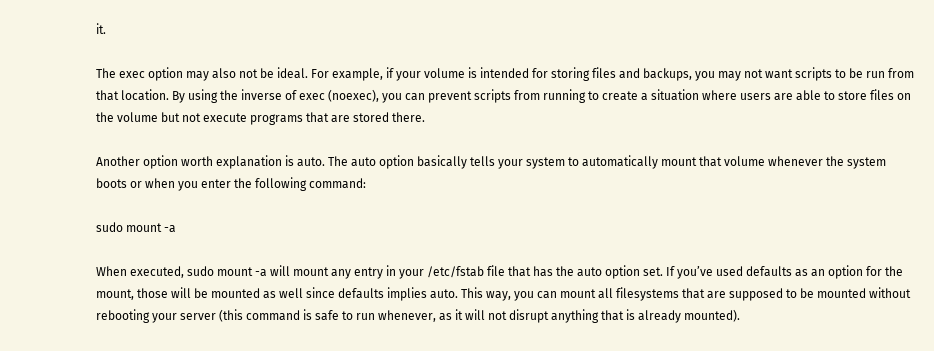it.

The exec option may also not be ideal. For example, if your volume is intended for storing files and backups, you may not want scripts to be run from that location. By using the inverse of exec (noexec), you can prevent scripts from running to create a situation where users are able to store files on the volume but not execute programs that are stored there.

Another option worth explanation is auto. The auto option basically tells your system to automatically mount that volume whenever the system boots or when you enter the following command:

sudo mount -a

When executed, sudo mount -a will mount any entry in your /etc/fstab file that has the auto option set. If you’ve used defaults as an option for the mount, those will be mounted as well since defaults implies auto. This way, you can mount all filesystems that are supposed to be mounted without rebooting your server (this command is safe to run whenever, as it will not disrupt anything that is already mounted).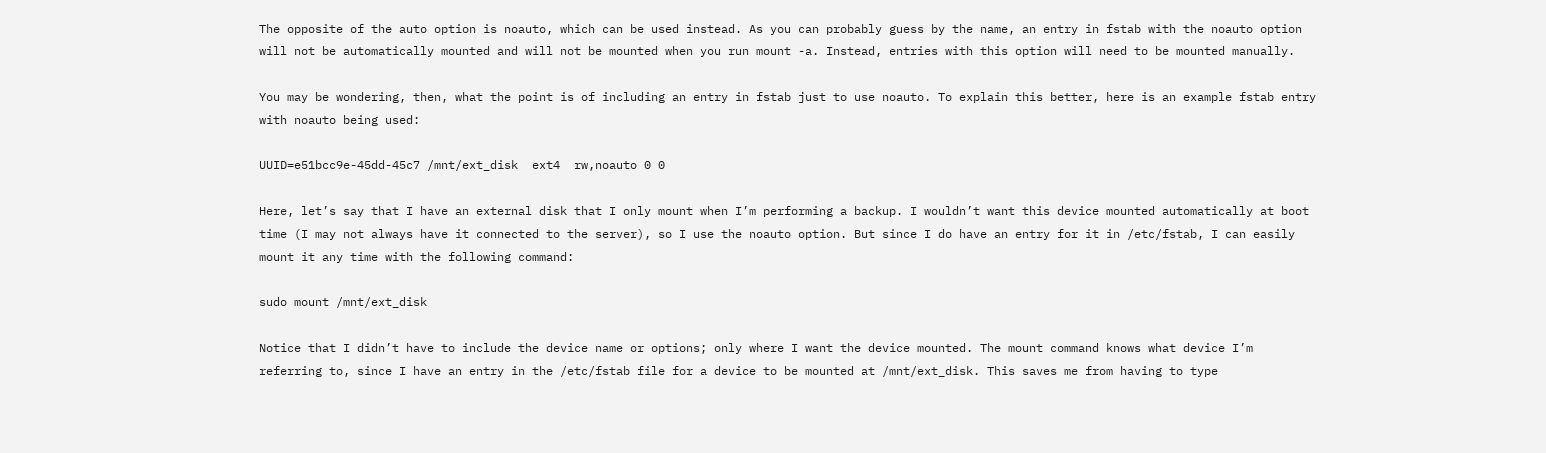The opposite of the auto option is noauto, which can be used instead. As you can probably guess by the name, an entry in fstab with the noauto option will not be automatically mounted and will not be mounted when you run mount -a. Instead, entries with this option will need to be mounted manually.

You may be wondering, then, what the point is of including an entry in fstab just to use noauto. To explain this better, here is an example fstab entry with noauto being used:

UUID=e51bcc9e-45dd-45c7 /mnt/ext_disk  ext4  rw,noauto 0 0

Here, let’s say that I have an external disk that I only mount when I’m performing a backup. I wouldn’t want this device mounted automatically at boot time (I may not always have it connected to the server), so I use the noauto option. But since I do have an entry for it in /etc/fstab, I can easily mount it any time with the following command:

sudo mount /mnt/ext_disk

Notice that I didn’t have to include the device name or options; only where I want the device mounted. The mount command knows what device I’m referring to, since I have an entry in the /etc/fstab file for a device to be mounted at /mnt/ext_disk. This saves me from having to type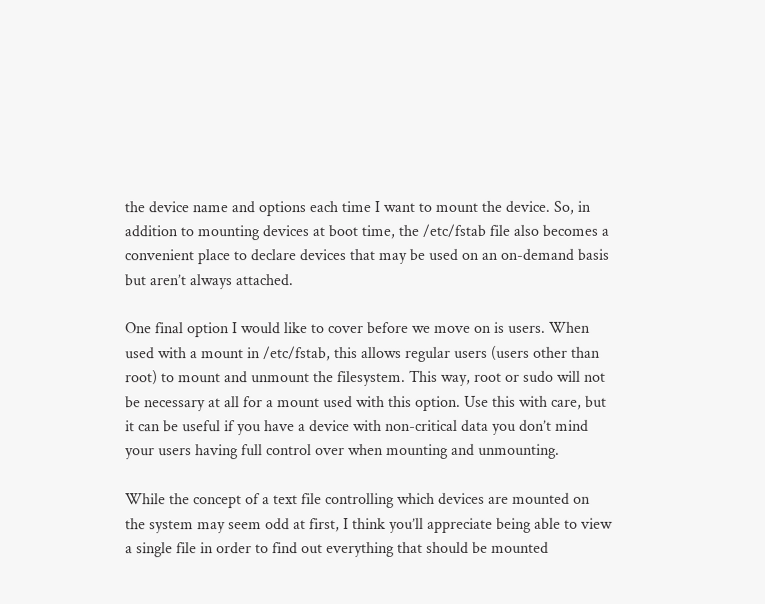the device name and options each time I want to mount the device. So, in addition to mounting devices at boot time, the /etc/fstab file also becomes a convenient place to declare devices that may be used on an on-demand basis but aren’t always attached.

One final option I would like to cover before we move on is users. When used with a mount in /etc/fstab, this allows regular users (users other than root) to mount and unmount the filesystem. This way, root or sudo will not be necessary at all for a mount used with this option. Use this with care, but it can be useful if you have a device with non-critical data you don’t mind your users having full control over when mounting and unmounting.

While the concept of a text file controlling which devices are mounted on the system may seem odd at first, I think you’ll appreciate being able to view a single file in order to find out everything that should be mounted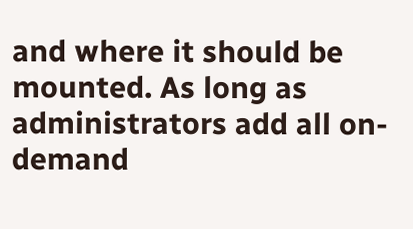and where it should be mounted. As long as administrators add all on-demand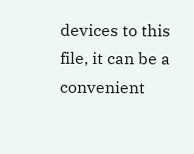devices to this file, it can be a convenient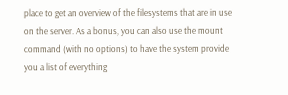place to get an overview of the filesystems that are in use on the server. As a bonus, you can also use the mount command (with no options) to have the system provide you a list of everything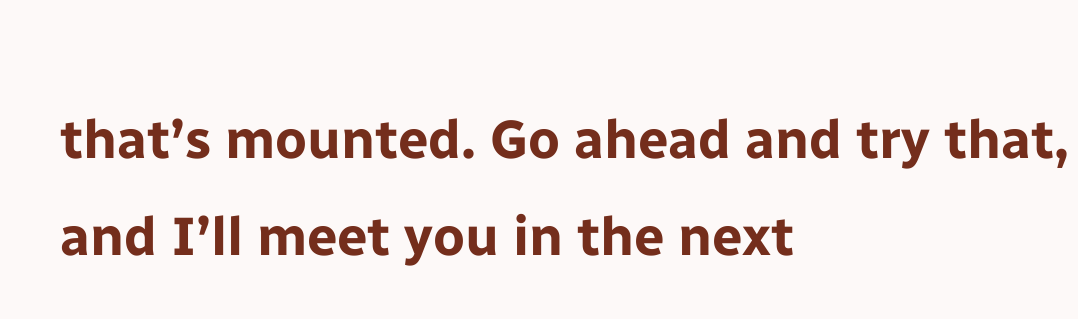that’s mounted. Go ahead and try that, and I’ll meet you in the next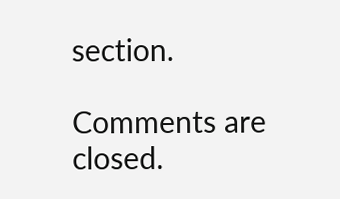section.

Comments are closed.